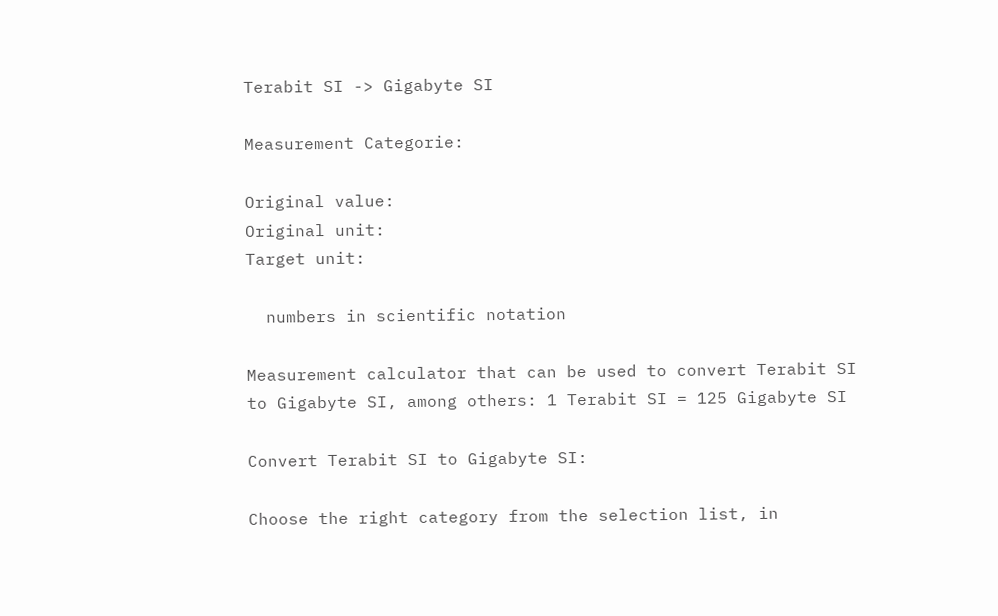Terabit SI -> Gigabyte SI

Measurement Categorie:

Original value:
Original unit:
Target unit:

  numbers in scientific notation

Measurement calculator that can be used to convert Terabit SI to Gigabyte SI, among others: 1 Terabit SI = 125 Gigabyte SI

Convert Terabit SI to Gigabyte SI:

Choose the right category from the selection list, in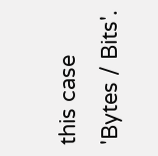this case 'Bytes / Bits'.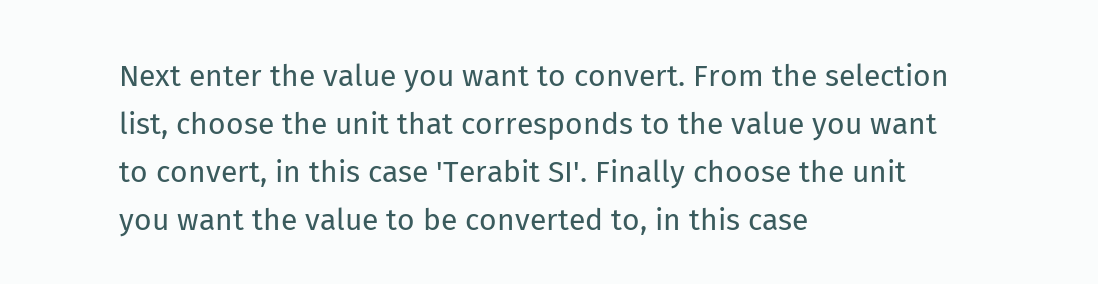Next enter the value you want to convert. From the selection list, choose the unit that corresponds to the value you want to convert, in this case 'Terabit SI'. Finally choose the unit you want the value to be converted to, in this case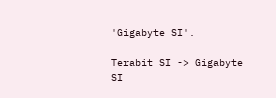'Gigabyte SI'.

Terabit SI -> Gigabyte SI